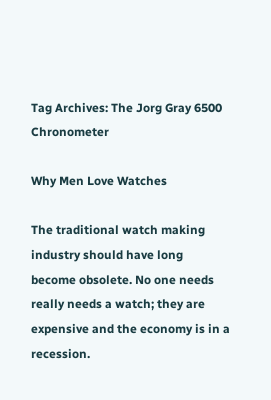Tag Archives: The Jorg Gray 6500 Chronometer

Why Men Love Watches

The traditional watch making industry should have long become obsolete. No one needs really needs a watch; they are expensive and the economy is in a recession.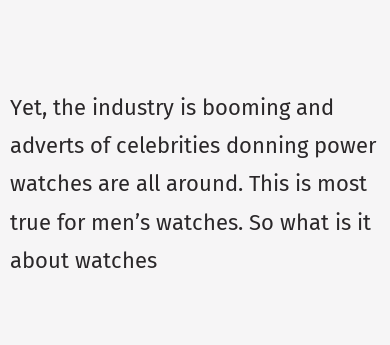Yet, the industry is booming and adverts of celebrities donning power watches are all around. This is most true for men’s watches. So what is it about watches